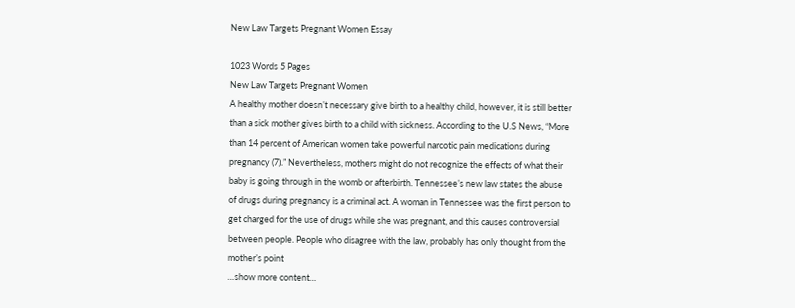New Law Targets Pregnant Women Essay

1023 Words 5 Pages
New Law Targets Pregnant Women
A healthy mother doesn’t necessary give birth to a healthy child, however, it is still better than a sick mother gives birth to a child with sickness. According to the U.S News, “More than 14 percent of American women take powerful narcotic pain medications during pregnancy (7).” Nevertheless, mothers might do not recognize the effects of what their baby is going through in the womb or afterbirth. Tennessee’s new law states the abuse of drugs during pregnancy is a criminal act. A woman in Tennessee was the first person to get charged for the use of drugs while she was pregnant, and this causes controversial between people. People who disagree with the law, probably has only thought from the mother’s point
…show more content…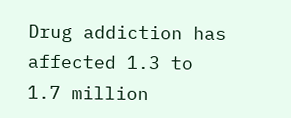Drug addiction has affected 1.3 to 1.7 million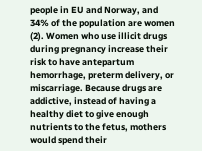people in EU and Norway, and 34% of the population are women (2). Women who use illicit drugs during pregnancy increase their risk to have antepartum hemorrhage, preterm delivery, or miscarriage. Because drugs are addictive, instead of having a healthy diet to give enough nutrients to the fetus, mothers would spend their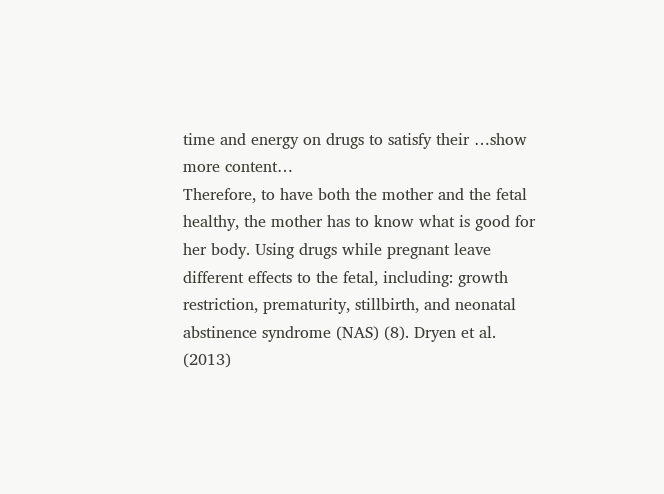time and energy on drugs to satisfy their …show more content…
Therefore, to have both the mother and the fetal healthy, the mother has to know what is good for her body. Using drugs while pregnant leave different effects to the fetal, including: growth restriction, prematurity, stillbirth, and neonatal abstinence syndrome (NAS) (8). Dryen et al. (2013)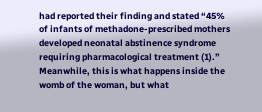had reported their finding and stated “45% of infants of methadone-prescribed mothers developed neonatal abstinence syndrome requiring pharmacological treatment (1).” Meanwhile, this is what happens inside the womb of the woman, but what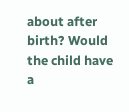about after birth? Would the child have a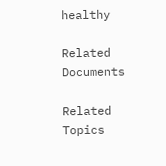healthy

Related Documents

Related Topics